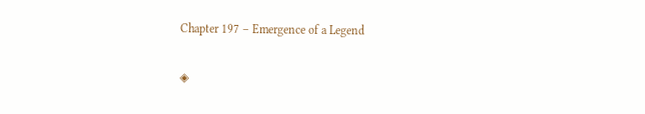Chapter 197 – Emergence of a Legend

◈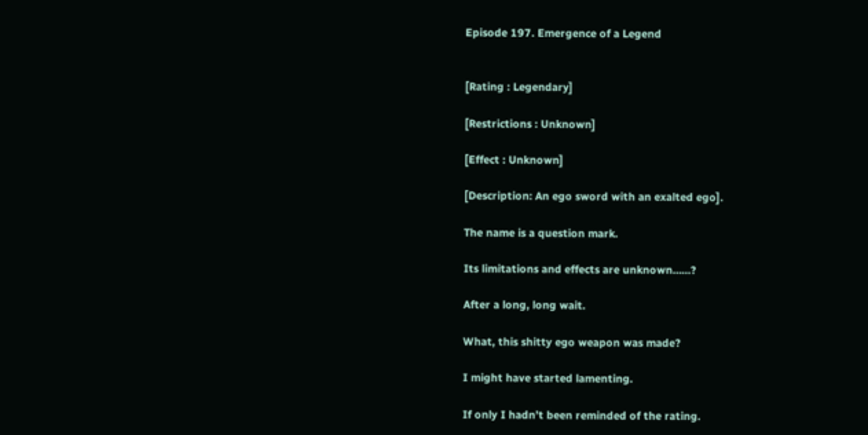Episode 197. Emergence of a Legend


[Rating : Legendary]

[Restrictions : Unknown]

[Effect : Unknown]

[Description: An ego sword with an exalted ego].

The name is a question mark.

Its limitations and effects are unknown……?

After a long, long wait.

What, this shitty ego weapon was made?

I might have started lamenting.

If only I hadn’t been reminded of the rating.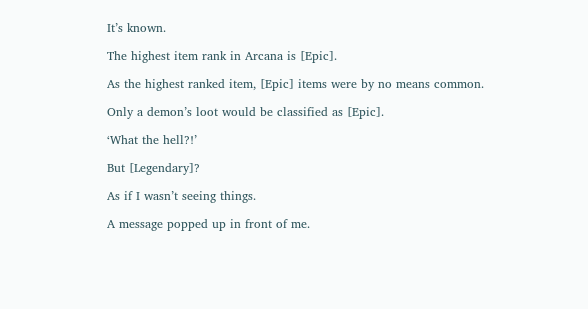It’s known.

The highest item rank in Arcana is [Epic].

As the highest ranked item, [Epic] items were by no means common.

Only a demon’s loot would be classified as [Epic].

‘What the hell?!’

But [Legendary]?

As if I wasn’t seeing things.

A message popped up in front of me.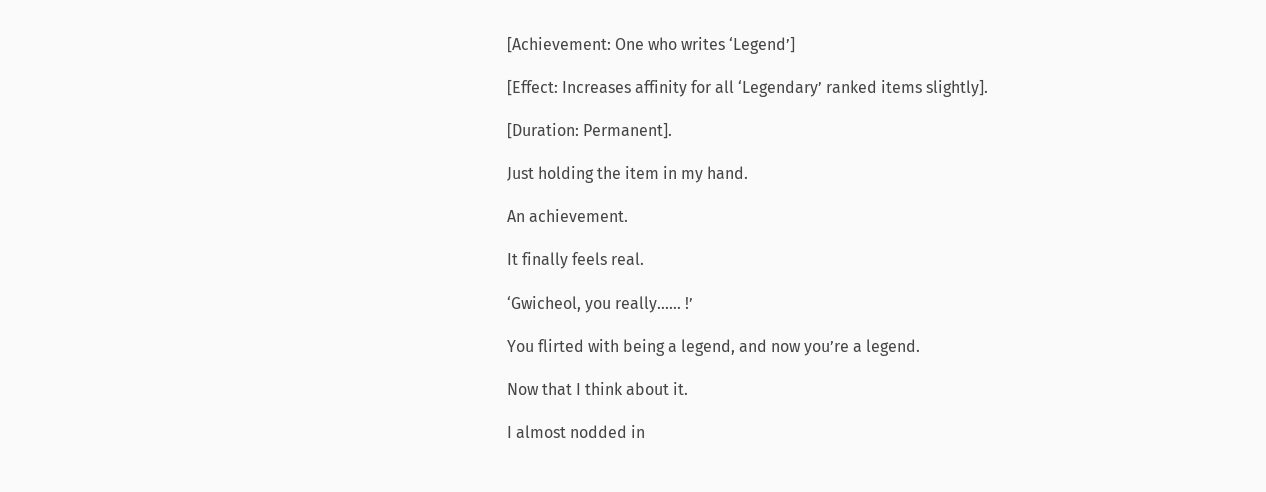[Achievement: One who writes ‘Legend’]

[Effect: Increases affinity for all ‘Legendary’ ranked items slightly].

[Duration: Permanent].

Just holding the item in my hand.

An achievement.

It finally feels real.

‘Gwicheol, you really…… !’

You flirted with being a legend, and now you’re a legend.

Now that I think about it.

I almost nodded in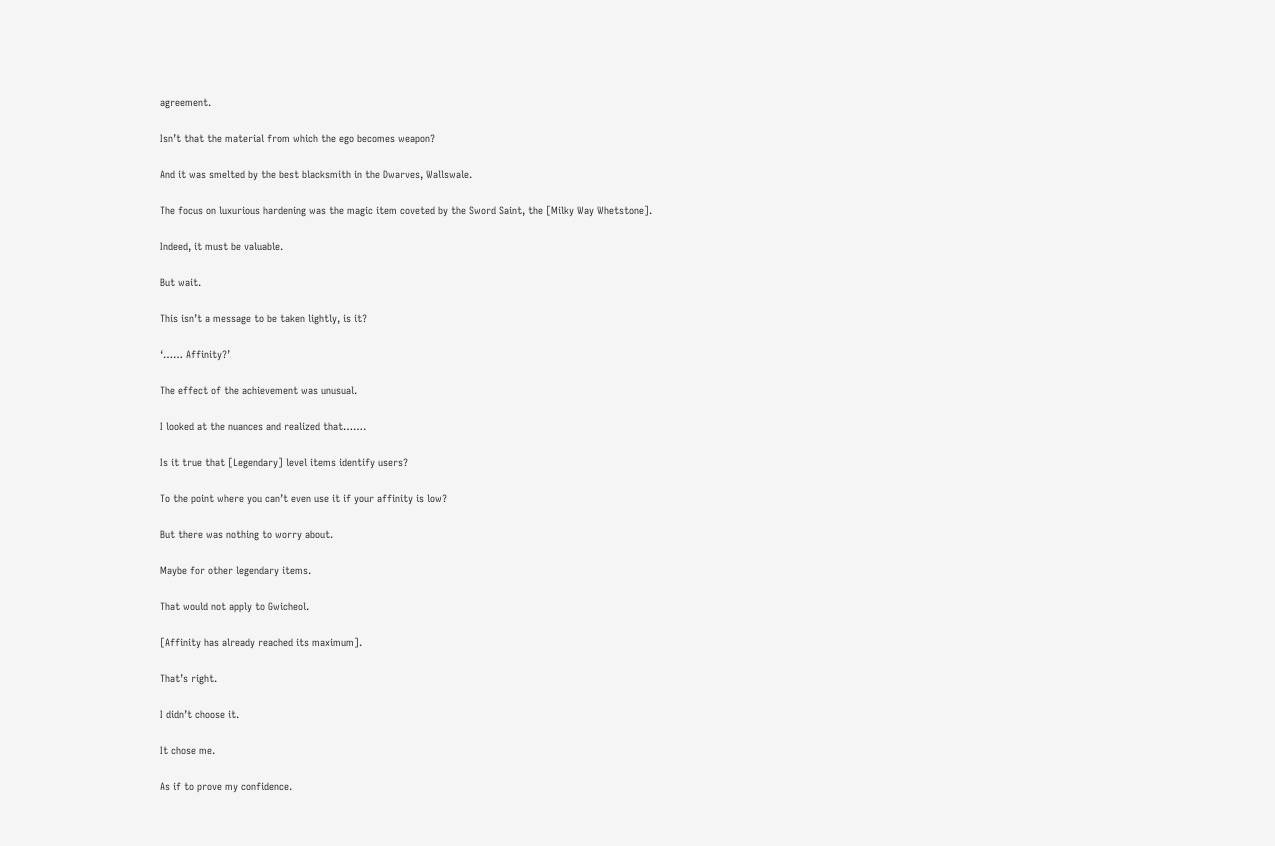agreement.

Isn’t that the material from which the ego becomes weapon?

And it was smelted by the best blacksmith in the Dwarves, Wallswale.

The focus on luxurious hardening was the magic item coveted by the Sword Saint, the [Milky Way Whetstone].

Indeed, it must be valuable.

But wait.

This isn’t a message to be taken lightly, is it?

‘…… Affinity?’

The effect of the achievement was unusual.

I looked at the nuances and realized that…….

Is it true that [Legendary] level items identify users?

To the point where you can’t even use it if your affinity is low?

But there was nothing to worry about.

Maybe for other legendary items.

That would not apply to Gwicheol.

[Affinity has already reached its maximum].

That’s right.

I didn’t choose it.

It chose me.

As if to prove my confidence.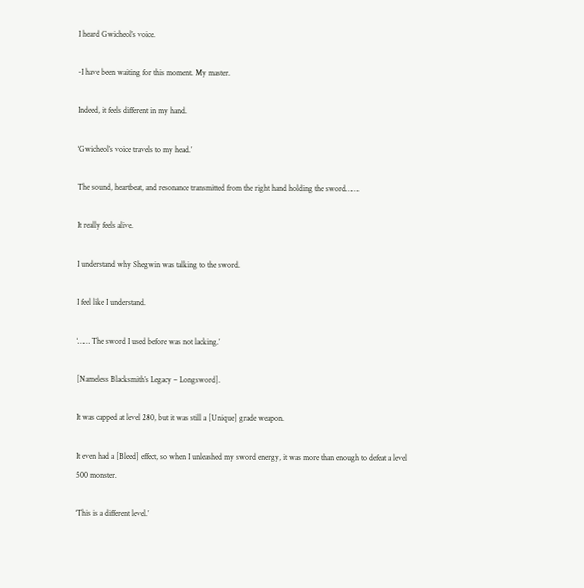I heard Gwicheol’s voice.

-I have been waiting for this moment. My master.

Indeed, it feels different in my hand.

‘Gwicheol’s voice travels to my head.’

The sound, heartbeat, and resonance transmitted from the right hand holding the sword…….

It really feels alive.

I understand why Shegwin was talking to the sword.

I feel like I understand.

‘…… The sword I used before was not lacking.’

[Nameless Blacksmith’s Legacy – Longsword].

It was capped at level 280, but it was still a [Unique] grade weapon.

It even had a [Bleed] effect, so when I unleashed my sword energy, it was more than enough to defeat a level 500 monster.

‘This is a different level.’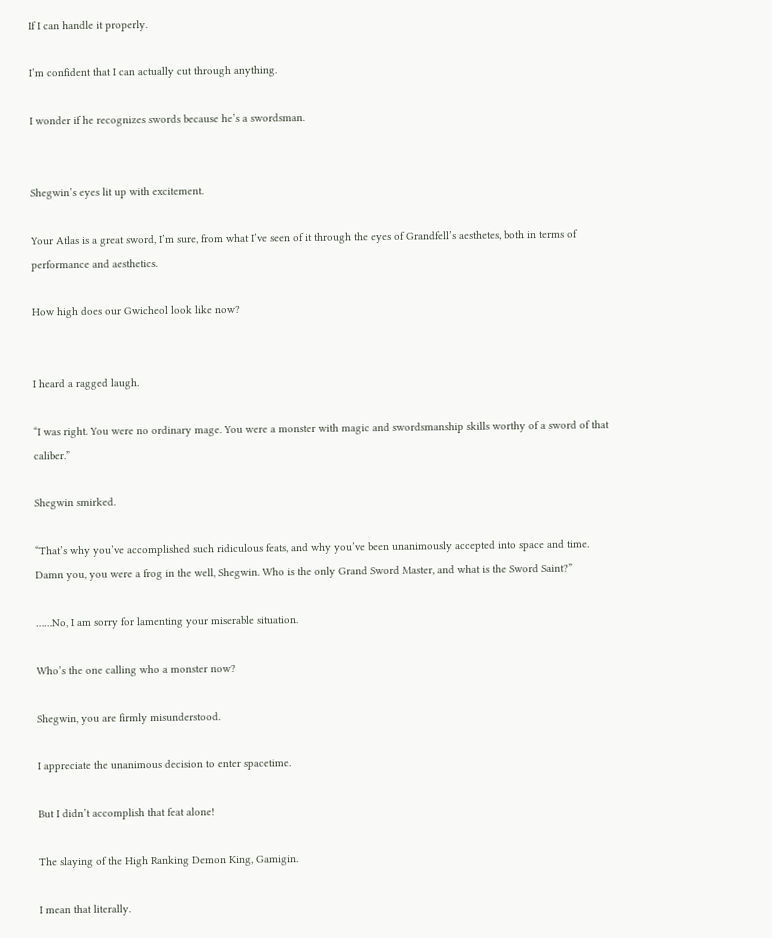If I can handle it properly.

I’m confident that I can actually cut through anything.

I wonder if he recognizes swords because he’s a swordsman.


Shegwin’s eyes lit up with excitement.

Your Atlas is a great sword, I’m sure, from what I’ve seen of it through the eyes of Grandfell’s aesthetes, both in terms of performance and aesthetics.

How high does our Gwicheol look like now?


I heard a ragged laugh.

“I was right. You were no ordinary mage. You were a monster with magic and swordsmanship skills worthy of a sword of that caliber.”

Shegwin smirked.

“That’s why you’ve accomplished such ridiculous feats, and why you’ve been unanimously accepted into space and time. Damn you, you were a frog in the well, Shegwin. Who is the only Grand Sword Master, and what is the Sword Saint?”

……No, I am sorry for lamenting your miserable situation.

Who’s the one calling who a monster now?

Shegwin, you are firmly misunderstood.

I appreciate the unanimous decision to enter spacetime.

But I didn’t accomplish that feat alone!

The slaying of the High Ranking Demon King, Gamigin.

I mean that literally.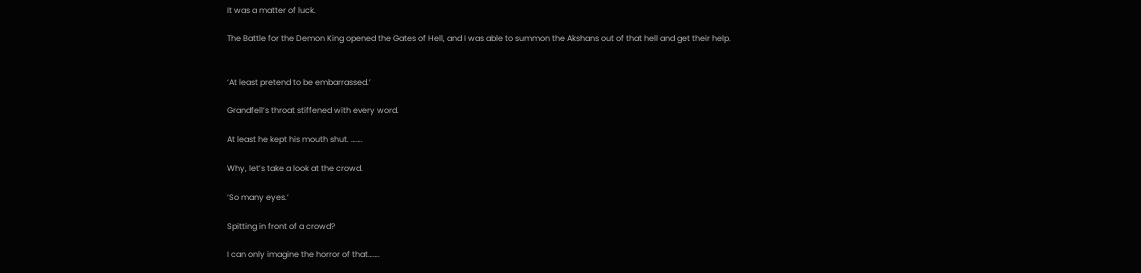It was a matter of luck.

The Battle for the Demon King opened the Gates of Hell, and I was able to summon the Akshans out of that hell and get their help.


‘At least pretend to be embarrassed.’

Grandfell’s throat stiffened with every word.

At least he kept his mouth shut. …….

Why, let’s take a look at the crowd.

‘So many eyes.’

Spitting in front of a crowd?

I can only imagine the horror of that…….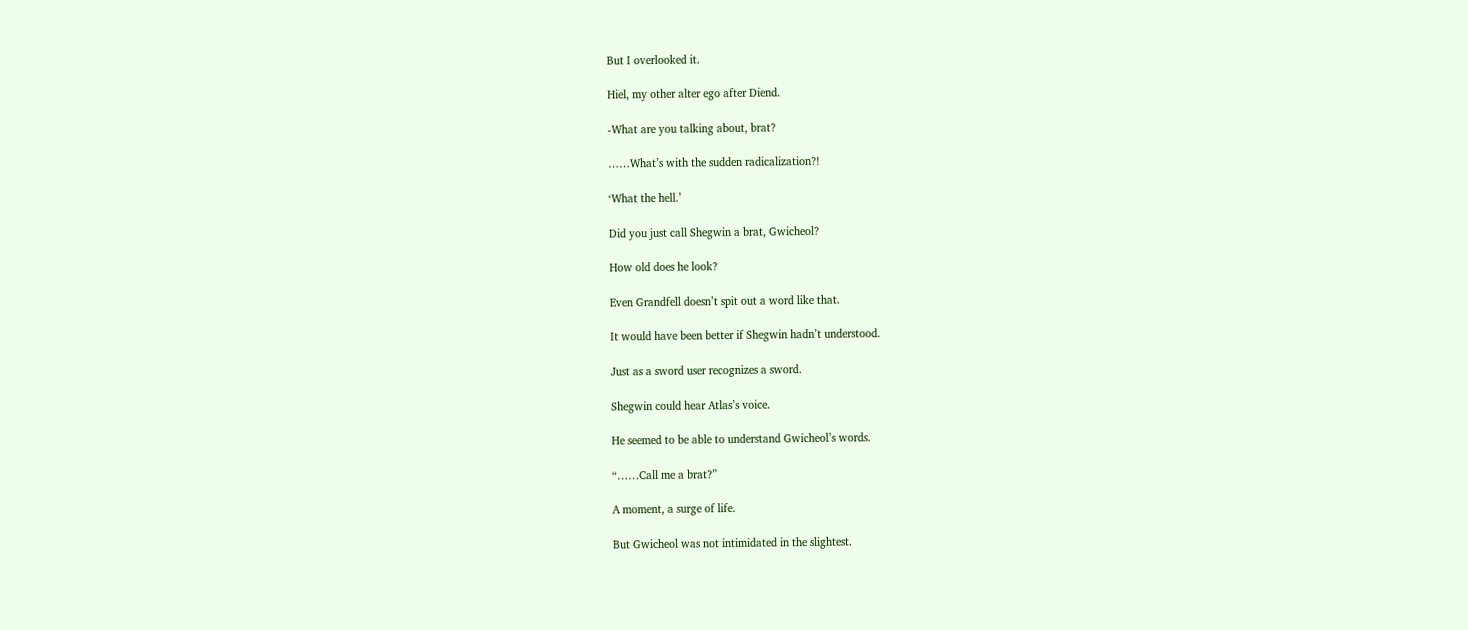But I overlooked it.

Hiel, my other alter ego after Diend.

-What are you talking about, brat?

……What’s with the sudden radicalization?!

‘What the hell.’

Did you just call Shegwin a brat, Gwicheol?

How old does he look?

Even Grandfell doesn’t spit out a word like that.

It would have been better if Shegwin hadn’t understood.

Just as a sword user recognizes a sword.

Shegwin could hear Atlas’s voice.

He seemed to be able to understand Gwicheol’s words.

“……Call me a brat?”

A moment, a surge of life.

But Gwicheol was not intimidated in the slightest.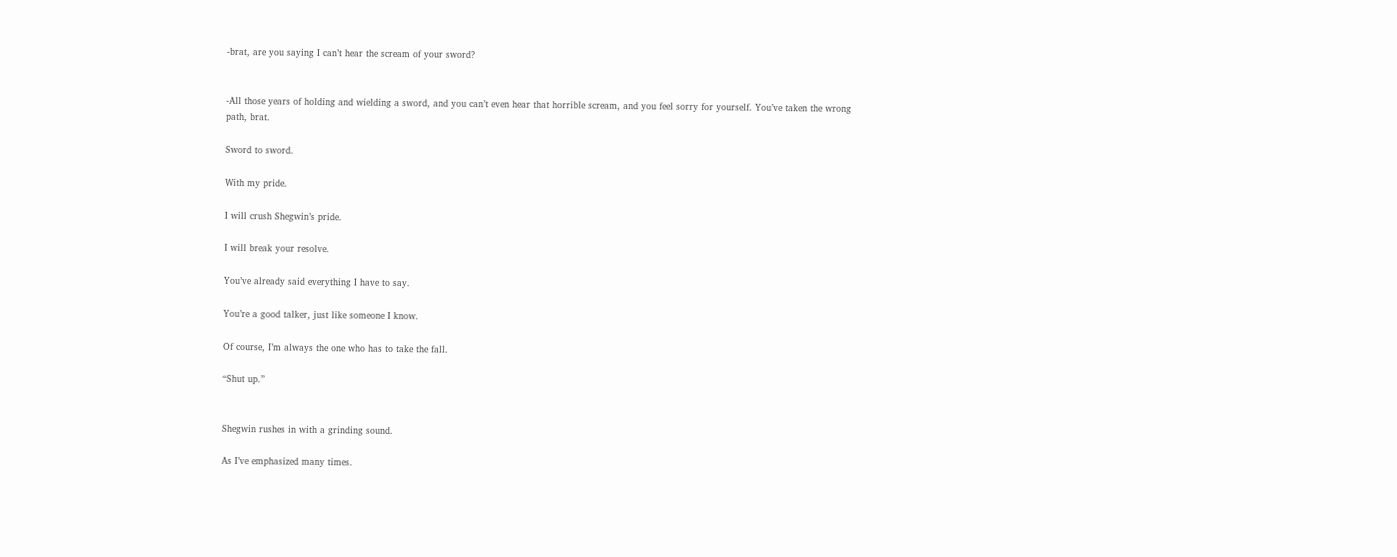-brat, are you saying I can’t hear the scream of your sword?


-All those years of holding and wielding a sword, and you can’t even hear that horrible scream, and you feel sorry for yourself. You’ve taken the wrong path, brat.

Sword to sword.

With my pride.

I will crush Shegwin’s pride.

I will break your resolve.

You’ve already said everything I have to say.

You’re a good talker, just like someone I know.

Of course, I’m always the one who has to take the fall.

“Shut up.”


Shegwin rushes in with a grinding sound.

As I’ve emphasized many times.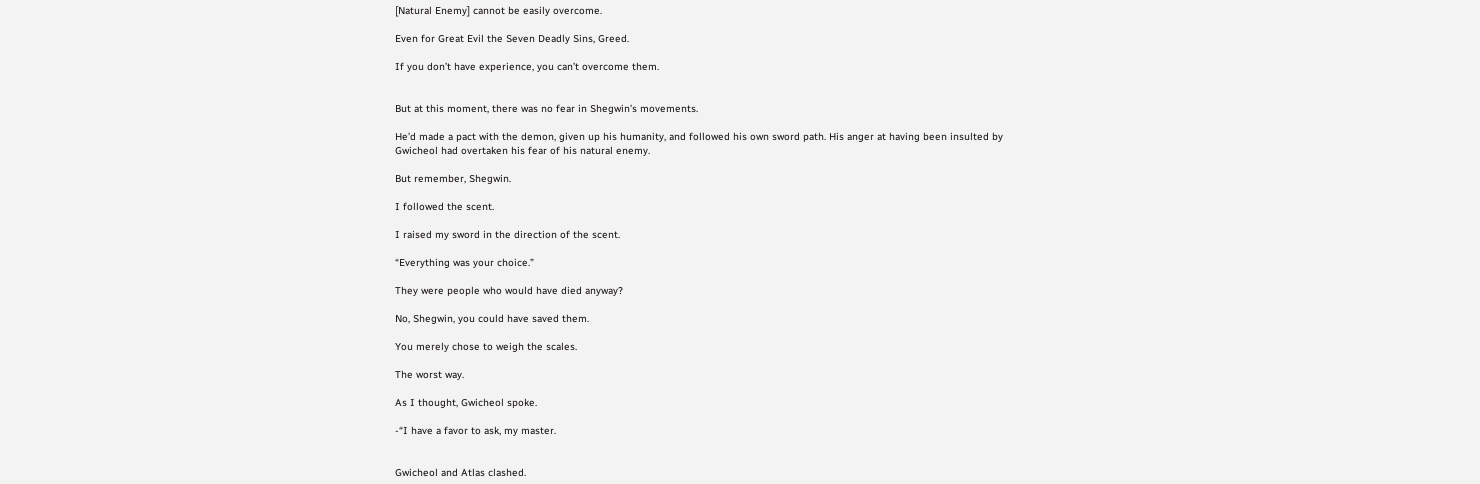[Natural Enemy] cannot be easily overcome.

Even for Great Evil the Seven Deadly Sins, Greed.

If you don’t have experience, you can’t overcome them.


But at this moment, there was no fear in Shegwin’s movements.

He’d made a pact with the demon, given up his humanity, and followed his own sword path. His anger at having been insulted by Gwicheol had overtaken his fear of his natural enemy.

But remember, Shegwin.

I followed the scent.

I raised my sword in the direction of the scent.

“Everything was your choice.”

They were people who would have died anyway?

No, Shegwin, you could have saved them.

You merely chose to weigh the scales.

The worst way.

As I thought, Gwicheol spoke.

-“I have a favor to ask, my master.


Gwicheol and Atlas clashed.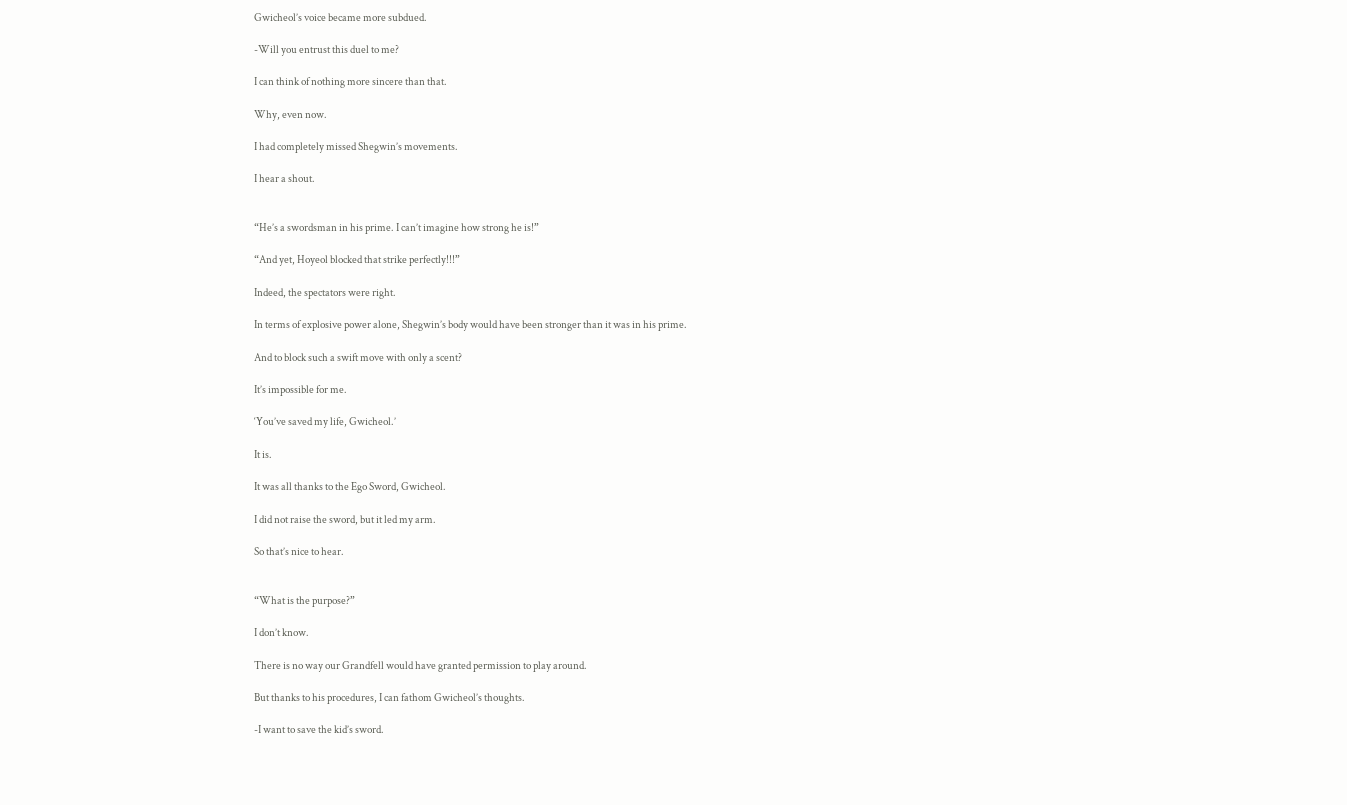Gwicheol’s voice became more subdued.

-Will you entrust this duel to me?

I can think of nothing more sincere than that.

Why, even now.

I had completely missed Shegwin’s movements.

I hear a shout.


“He’s a swordsman in his prime. I can’t imagine how strong he is!”

“And yet, Hoyeol blocked that strike perfectly!!!”

Indeed, the spectators were right.

In terms of explosive power alone, Shegwin’s body would have been stronger than it was in his prime.

And to block such a swift move with only a scent?

It’s impossible for me.

‘You’ve saved my life, Gwicheol.’

It is.

It was all thanks to the Ego Sword, Gwicheol.

I did not raise the sword, but it led my arm.

So that’s nice to hear.


“What is the purpose?”

I don’t know.

There is no way our Grandfell would have granted permission to play around.

But thanks to his procedures, I can fathom Gwicheol’s thoughts.

-I want to save the kid’s sword.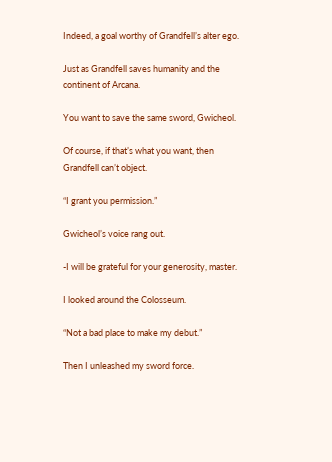Indeed, a goal worthy of Grandfell’s alter ego.

Just as Grandfell saves humanity and the continent of Arcana.

You want to save the same sword, Gwicheol.

Of course, if that’s what you want, then Grandfell can’t object.

“I grant you permission.”

Gwicheol’s voice rang out.

-I will be grateful for your generosity, master.

I looked around the Colosseum.

“Not a bad place to make my debut.”

Then I unleashed my sword force.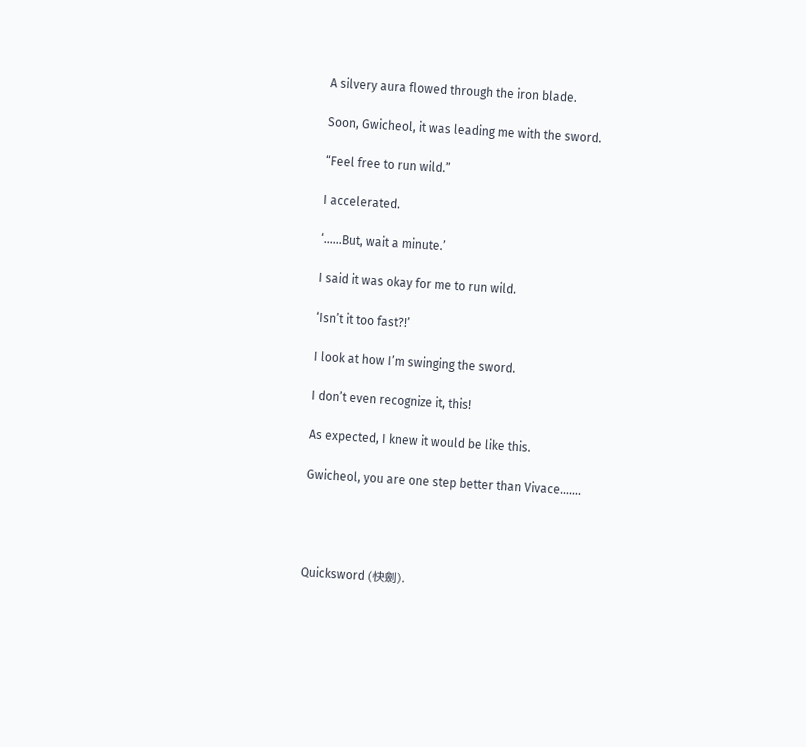A silvery aura flowed through the iron blade.

Soon, Gwicheol, it was leading me with the sword.

“Feel free to run wild.”

I accelerated.

‘……But, wait a minute.’

I said it was okay for me to run wild.

‘Isn’t it too fast?!’

I look at how I’m swinging the sword.

I don’t even recognize it, this!

As expected, I knew it would be like this.

Gwicheol, you are one step better than Vivace…….




Quicksword (快劍).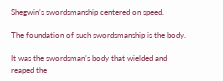Shegwin’s swordsmanship centered on speed.

The foundation of such swordsmanship is the body.

It was the swordsman’s body that wielded and reaped the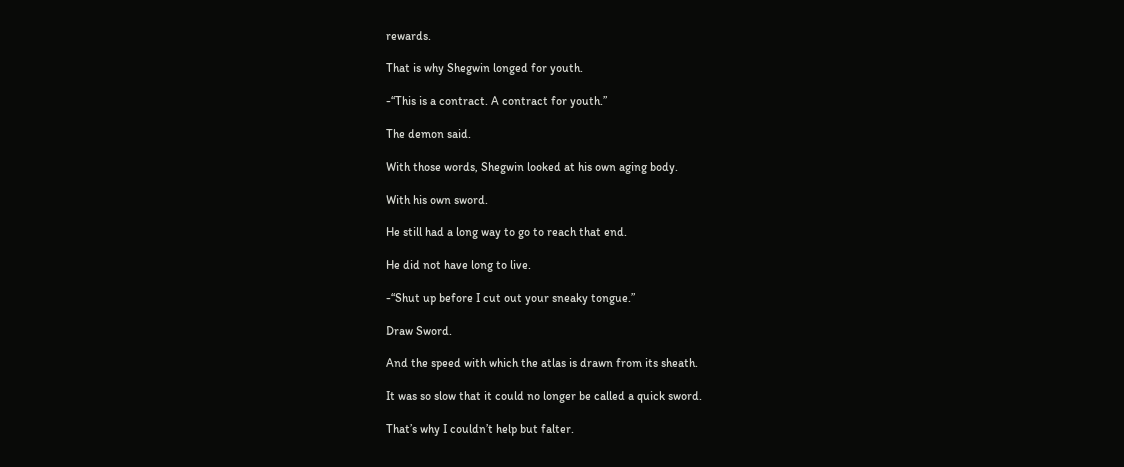rewards.

That is why Shegwin longed for youth.

-“This is a contract. A contract for youth.”

The demon said.

With those words, Shegwin looked at his own aging body.

With his own sword.

He still had a long way to go to reach that end.

He did not have long to live.

-“Shut up before I cut out your sneaky tongue.”

Draw Sword.

And the speed with which the atlas is drawn from its sheath.

It was so slow that it could no longer be called a quick sword.

That’s why I couldn’t help but falter.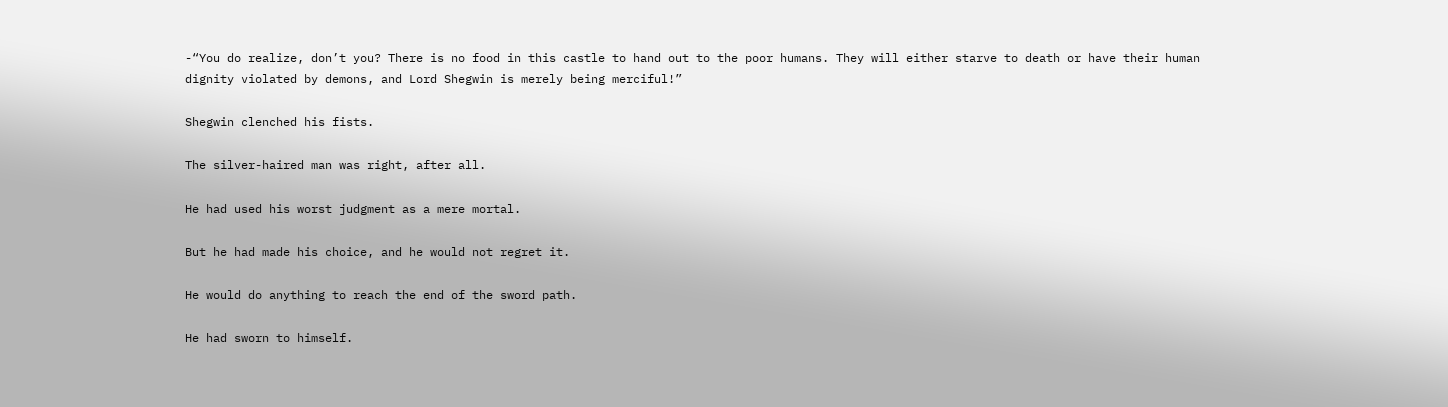-“You do realize, don’t you? There is no food in this castle to hand out to the poor humans. They will either starve to death or have their human dignity violated by demons, and Lord Shegwin is merely being merciful!”

Shegwin clenched his fists.

The silver-haired man was right, after all.

He had used his worst judgment as a mere mortal.

But he had made his choice, and he would not regret it.

He would do anything to reach the end of the sword path.

He had sworn to himself.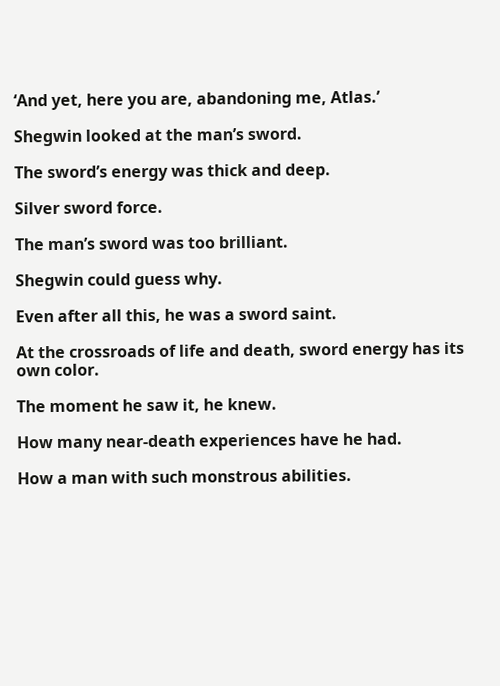‘And yet, here you are, abandoning me, Atlas.’

Shegwin looked at the man’s sword.

The sword’s energy was thick and deep.

Silver sword force.

The man’s sword was too brilliant.

Shegwin could guess why.

Even after all this, he was a sword saint.

At the crossroads of life and death, sword energy has its own color.

The moment he saw it, he knew.

How many near-death experiences have he had.

How a man with such monstrous abilities.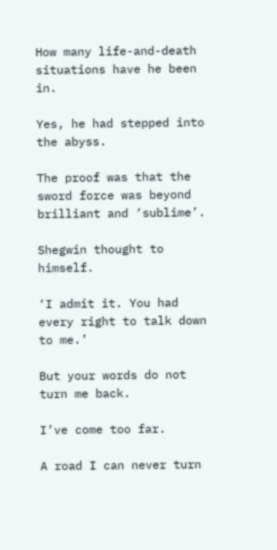How many life-and-death situations have he been in.

Yes, he had stepped into the abyss.

The proof was that the sword force was beyond brilliant and ‘sublime’.

Shegwin thought to himself.

‘I admit it. You had every right to talk down to me.’

But your words do not turn me back.

I’ve come too far.

A road I can never turn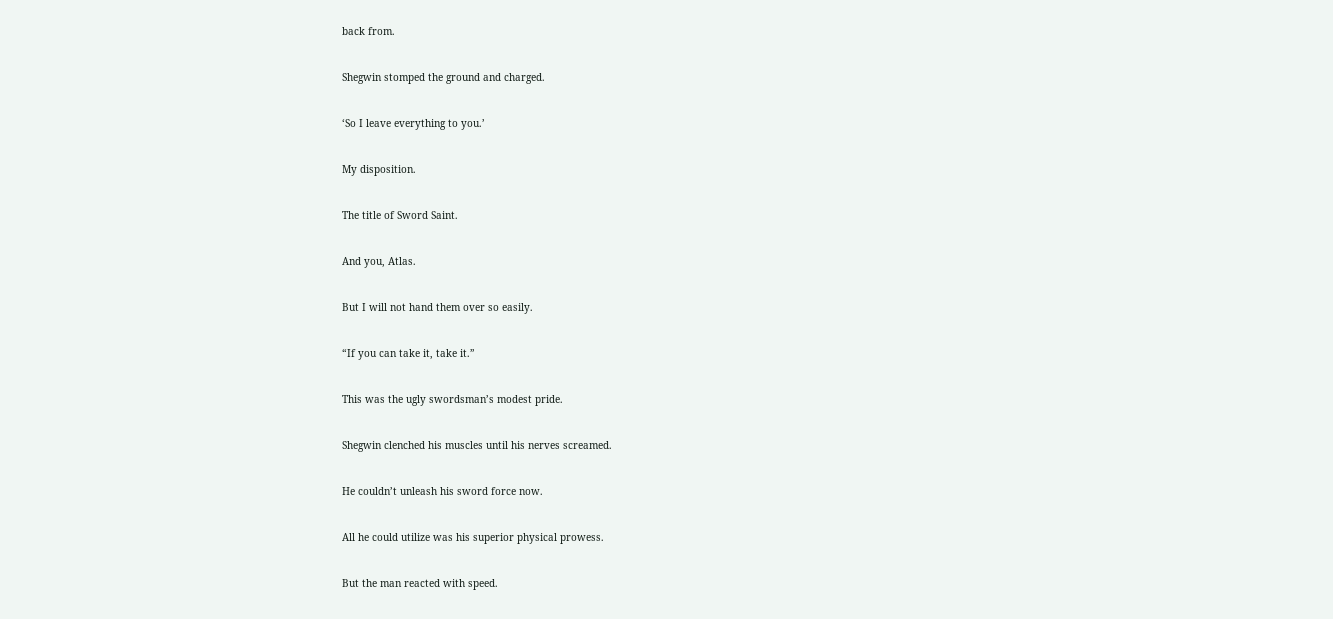back from.

Shegwin stomped the ground and charged.

‘So I leave everything to you.’

My disposition.

The title of Sword Saint.

And you, Atlas.

But I will not hand them over so easily.

“If you can take it, take it.”

This was the ugly swordsman’s modest pride.

Shegwin clenched his muscles until his nerves screamed.

He couldn’t unleash his sword force now.

All he could utilize was his superior physical prowess.

But the man reacted with speed.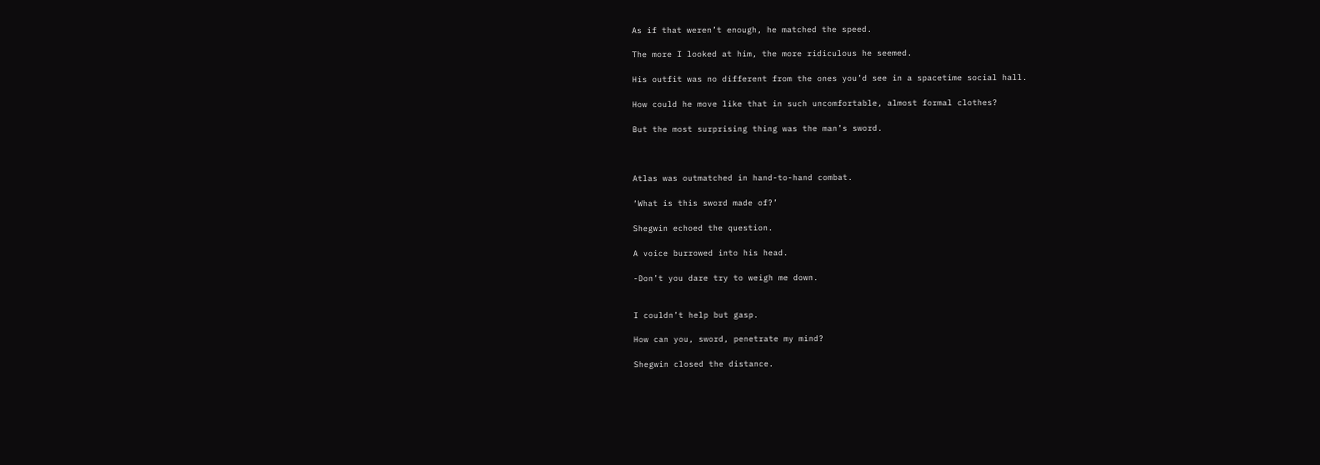As if that weren’t enough, he matched the speed.

The more I looked at him, the more ridiculous he seemed.

His outfit was no different from the ones you’d see in a spacetime social hall.

How could he move like that in such uncomfortable, almost formal clothes?

But the most surprising thing was the man’s sword.



Atlas was outmatched in hand-to-hand combat.

‘What is this sword made of?’

Shegwin echoed the question.

A voice burrowed into his head.

-Don’t you dare try to weigh me down.


I couldn’t help but gasp.

How can you, sword, penetrate my mind?

Shegwin closed the distance.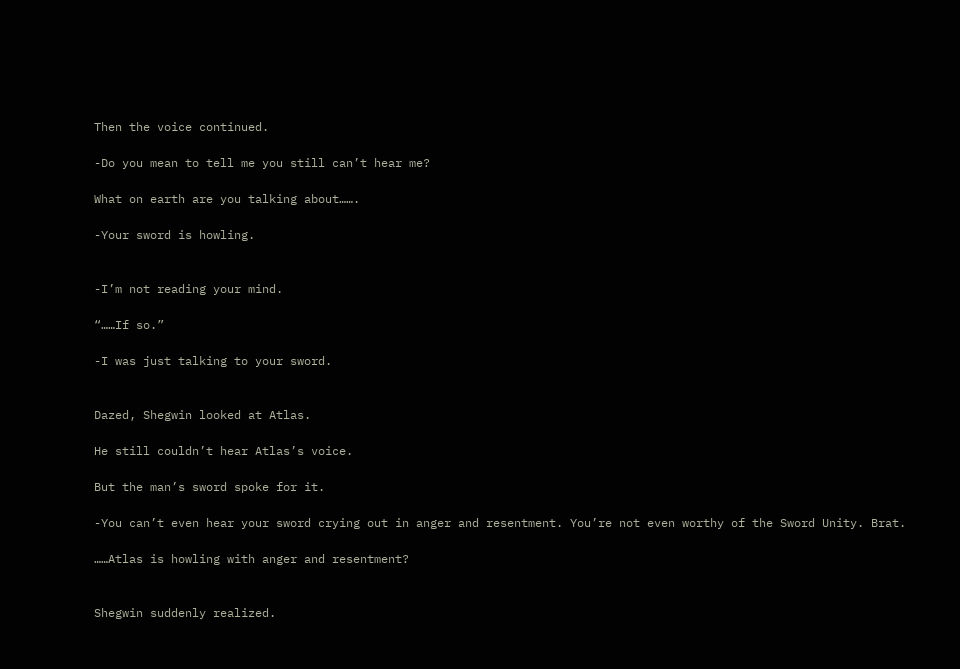Then the voice continued.

-Do you mean to tell me you still can’t hear me?

What on earth are you talking about…….

-Your sword is howling.


-I’m not reading your mind.

“……If so.”

-I was just talking to your sword.


Dazed, Shegwin looked at Atlas.

He still couldn’t hear Atlas’s voice.

But the man’s sword spoke for it.

-You can’t even hear your sword crying out in anger and resentment. You’re not even worthy of the Sword Unity. Brat.

……Atlas is howling with anger and resentment?


Shegwin suddenly realized.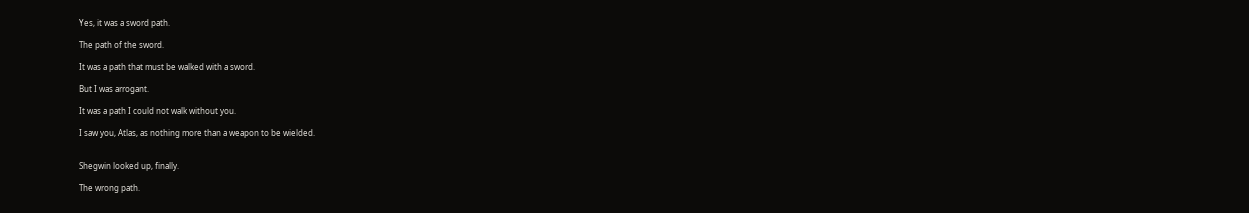Yes, it was a sword path.

The path of the sword.

It was a path that must be walked with a sword.

But I was arrogant.

It was a path I could not walk without you.

I saw you, Atlas, as nothing more than a weapon to be wielded.


Shegwin looked up, finally.

The wrong path.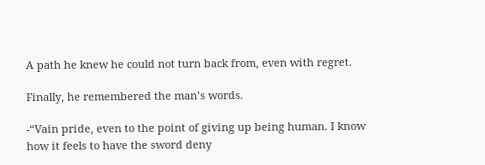A path he knew he could not turn back from, even with regret.

Finally, he remembered the man’s words.

-“Vain pride, even to the point of giving up being human. I know how it feels to have the sword deny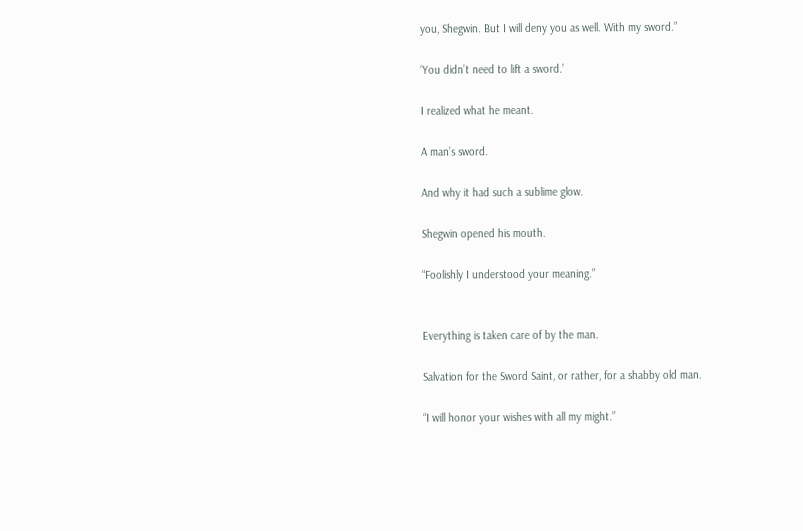you, Shegwin. But I will deny you as well. With my sword.”

‘You didn’t need to lift a sword.’

I realized what he meant.

A man’s sword.

And why it had such a sublime glow.

Shegwin opened his mouth.

“Foolishly I understood your meaning.”


Everything is taken care of by the man.

Salvation for the Sword Saint, or rather, for a shabby old man.

“I will honor your wishes with all my might.”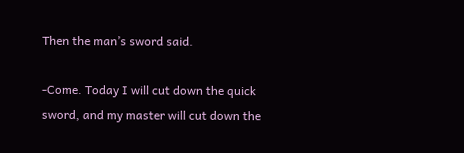Then the man’s sword said.

-Come. Today I will cut down the quick sword, and my master will cut down the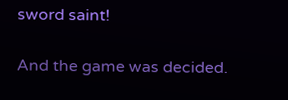sword saint!

And the game was decided.